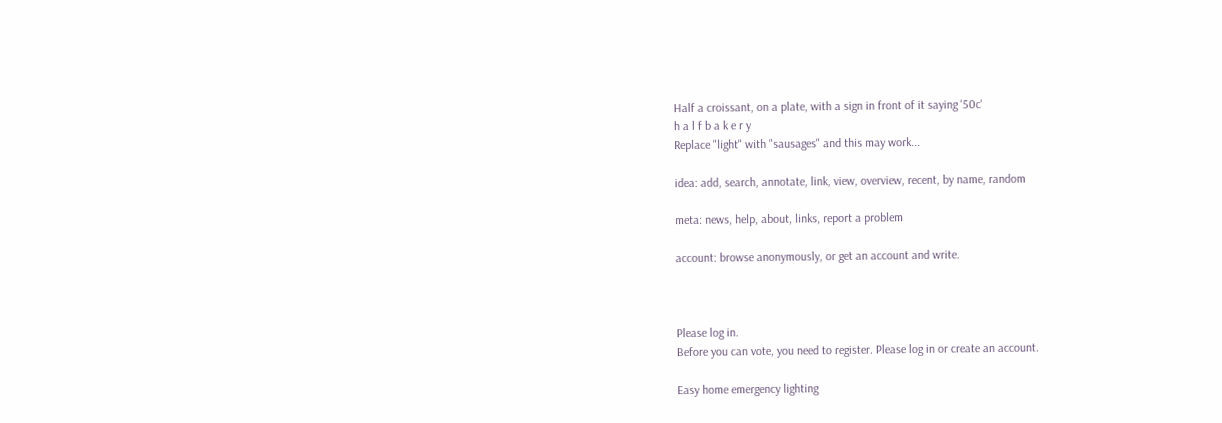Half a croissant, on a plate, with a sign in front of it saying '50c'
h a l f b a k e r y
Replace "light" with "sausages" and this may work...

idea: add, search, annotate, link, view, overview, recent, by name, random

meta: news, help, about, links, report a problem

account: browse anonymously, or get an account and write.



Please log in.
Before you can vote, you need to register. Please log in or create an account.

Easy home emergency lighting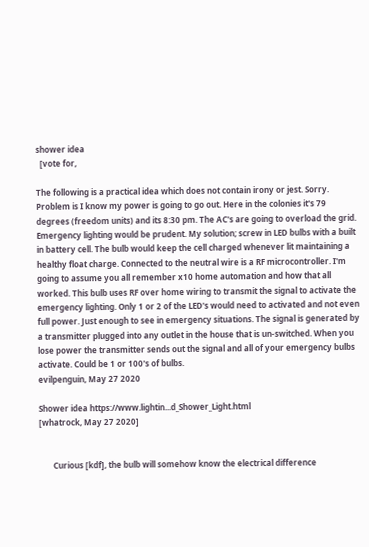shower idea
  [vote for,

The following is a practical idea which does not contain irony or jest. Sorry. Problem is I know my power is going to go out. Here in the colonies it's 79 degrees (freedom units) and its 8:30 pm. The AC's are going to overload the grid. Emergency lighting would be prudent. My solution; screw in LED bulbs with a built in battery cell. The bulb would keep the cell charged whenever lit maintaining a healthy float charge. Connected to the neutral wire is a RF microcontroller. I'm going to assume you all remember x10 home automation and how that all worked. This bulb uses RF over home wiring to transmit the signal to activate the emergency lighting. Only 1 or 2 of the LED's would need to activated and not even full power. Just enough to see in emergency situations. The signal is generated by a transmitter plugged into any outlet in the house that is un-switched. When you lose power the transmitter sends out the signal and all of your emergency bulbs activate. Could be 1 or 100's of bulbs.
evilpenguin, May 27 2020

Shower idea https://www.lightin...d_Shower_Light.html
[whatrock, May 27 2020]


       Curious [kdf], the bulb will somehow know the electrical difference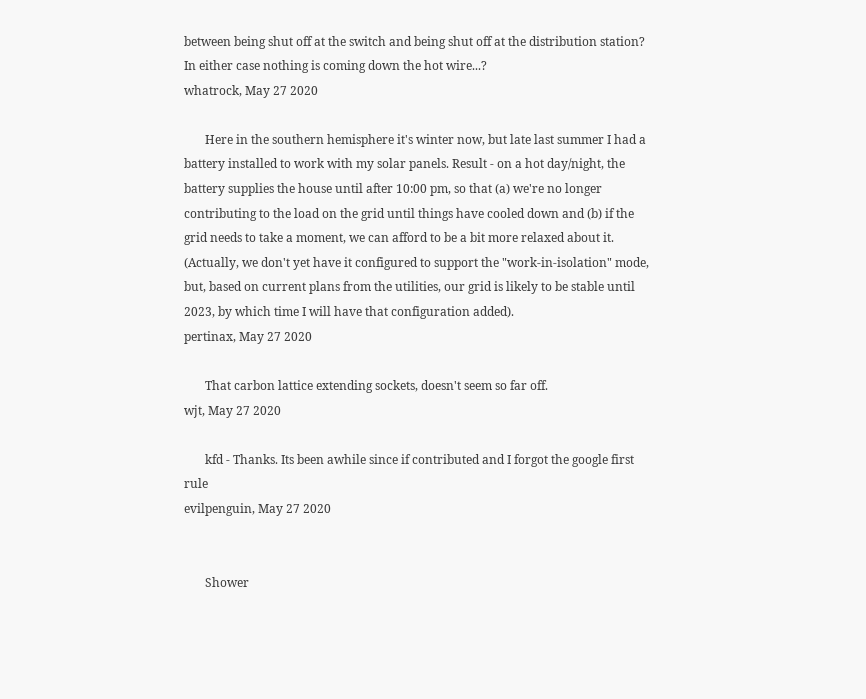between being shut off at the switch and being shut off at the distribution station? In either case nothing is coming down the hot wire...?
whatrock, May 27 2020

       Here in the southern hemisphere it's winter now, but late last summer I had a battery installed to work with my solar panels. Result - on a hot day/night, the battery supplies the house until after 10:00 pm, so that (a) we're no longer contributing to the load on the grid until things have cooled down and (b) if the grid needs to take a moment, we can afford to be a bit more relaxed about it. (Actually, we don't yet have it configured to support the "work-in-isolation" mode, but, based on current plans from the utilities, our grid is likely to be stable until 2023, by which time I will have that configuration added).
pertinax, May 27 2020

       That carbon lattice extending sockets, doesn't seem so far off.
wjt, May 27 2020

       kfd - Thanks. Its been awhile since if contributed and I forgot the google first rule
evilpenguin, May 27 2020


       Shower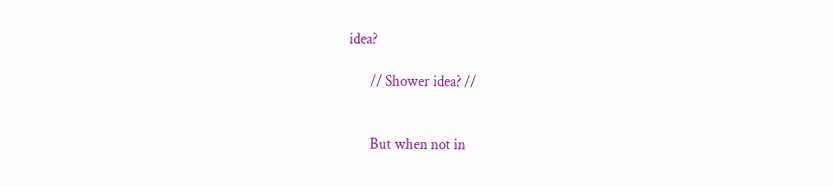idea?

       // Shower idea? //


       But when not in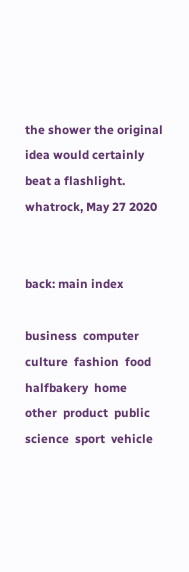the shower the original idea would certainly beat a flashlight.
whatrock, May 27 2020


back: main index

business  computer  culture  fashion  food  halfbakery  home  other  product  public  science  sport  vehicle